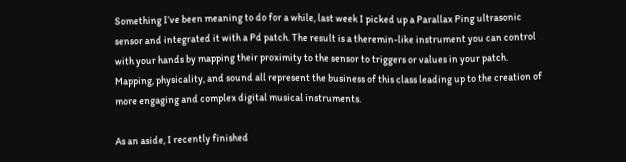Something I’ve been meaning to do for a while, last week I picked up a Parallax Ping ultrasonic sensor and integrated it with a Pd patch. The result is a theremin-like instrument you can control with your hands by mapping their proximity to the sensor to triggers or values in your patch. Mapping, physicality, and sound all represent the business of this class leading up to the creation of more engaging and complex digital musical instruments.

As an aside, I recently finished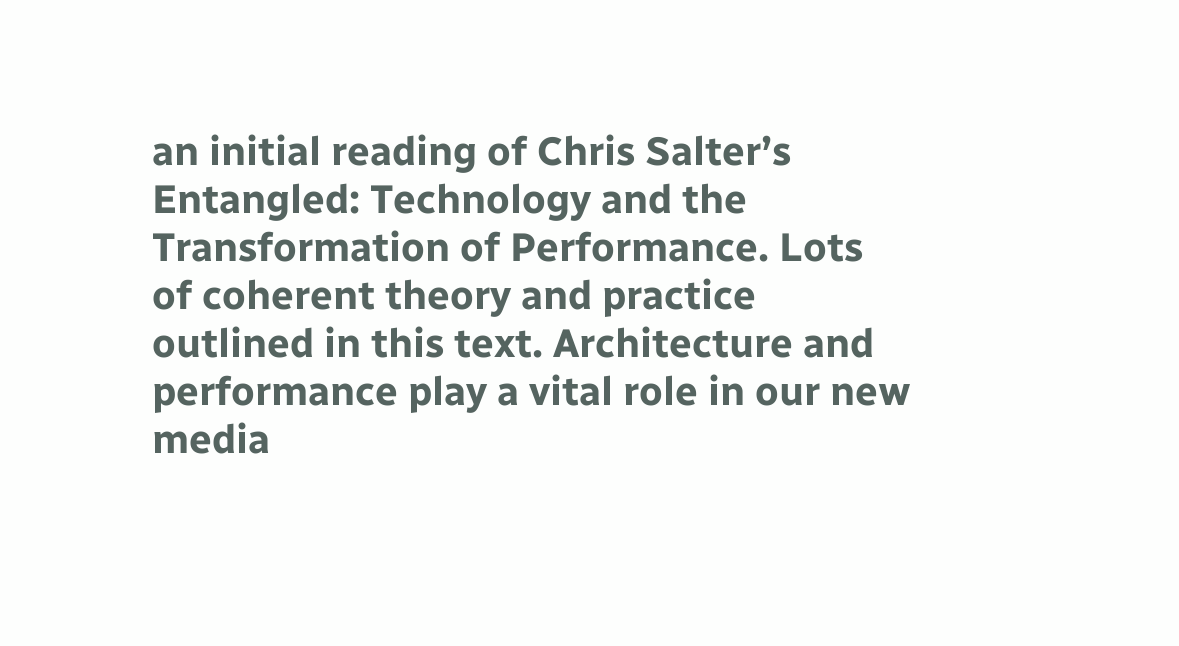an initial reading of Chris Salter’s Entangled: Technology and the Transformation of Performance. Lots of coherent theory and practice outlined in this text. Architecture and performance play a vital role in our new media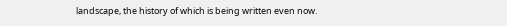landscape, the history of which is being written even now.